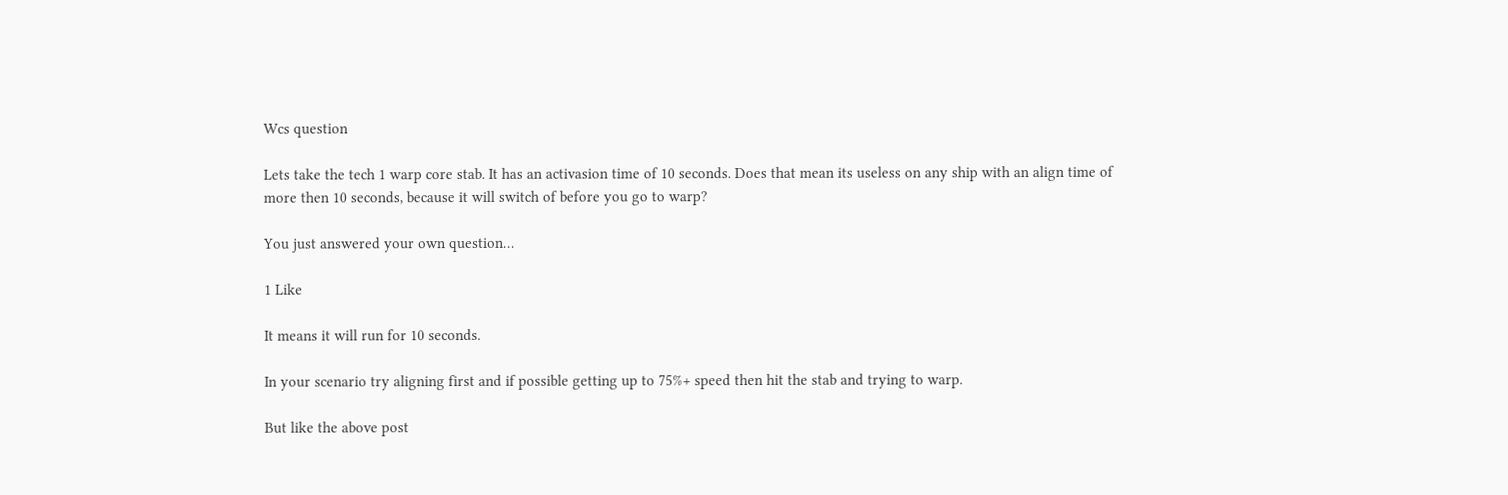Wcs question

Lets take the tech 1 warp core stab. It has an activasion time of 10 seconds. Does that mean its useless on any ship with an align time of more then 10 seconds, because it will switch of before you go to warp?

You just answered your own question…

1 Like

It means it will run for 10 seconds.

In your scenario try aligning first and if possible getting up to 75%+ speed then hit the stab and trying to warp.

But like the above post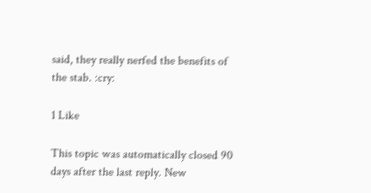said, they really nerfed the benefits of the stab. :cry:

1 Like

This topic was automatically closed 90 days after the last reply. New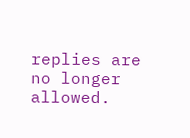replies are no longer allowed.